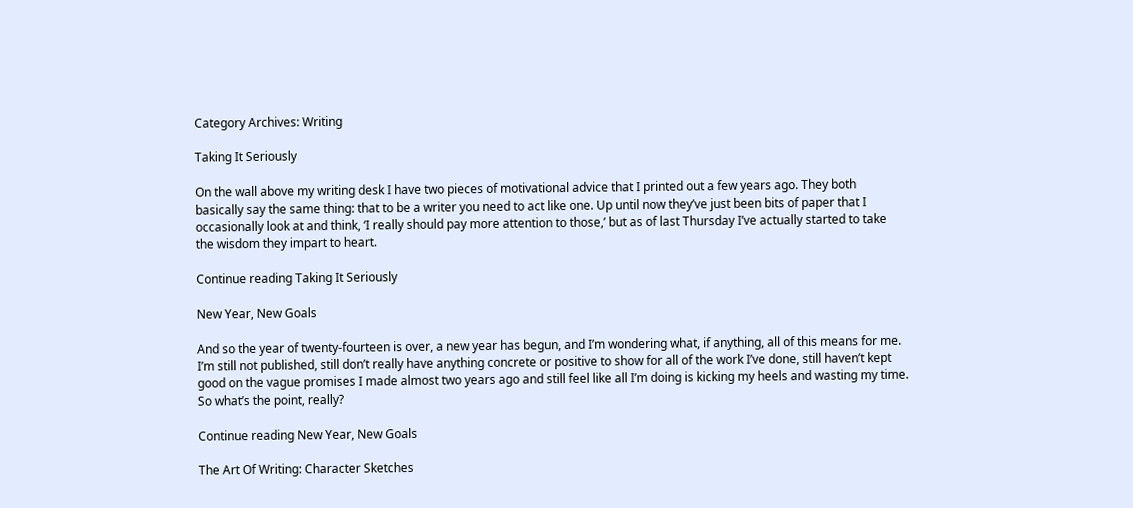Category Archives: Writing

Taking It Seriously

On the wall above my writing desk I have two pieces of motivational advice that I printed out a few years ago. They both basically say the same thing: that to be a writer you need to act like one. Up until now they’ve just been bits of paper that I occasionally look at and think, ‘I really should pay more attention to those,’ but as of last Thursday I’ve actually started to take the wisdom they impart to heart.

Continue reading Taking It Seriously

New Year, New Goals

And so the year of twenty-fourteen is over, a new year has begun, and I’m wondering what, if anything, all of this means for me. I’m still not published, still don’t really have anything concrete or positive to show for all of the work I’ve done, still haven’t kept good on the vague promises I made almost two years ago and still feel like all I’m doing is kicking my heels and wasting my time. So what’s the point, really?

Continue reading New Year, New Goals

The Art Of Writing: Character Sketches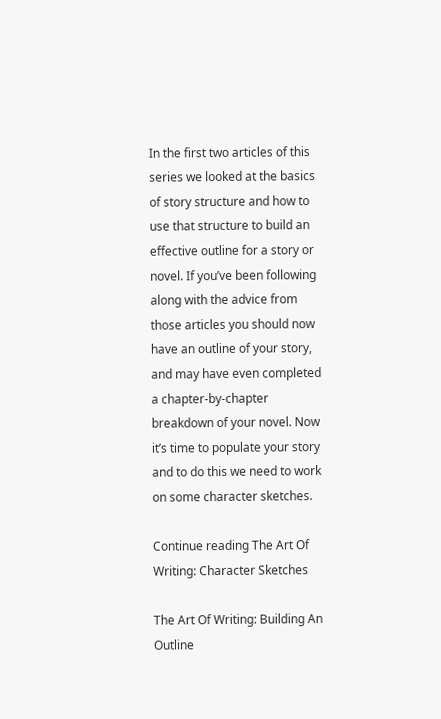In the first two articles of this series we looked at the basics of story structure and how to use that structure to build an effective outline for a story or novel. If you’ve been following along with the advice from those articles you should now have an outline of your story, and may have even completed a chapter-by-chapter breakdown of your novel. Now it’s time to populate your story and to do this we need to work on some character sketches.

Continue reading The Art Of Writing: Character Sketches

The Art Of Writing: Building An Outline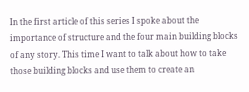In the first article of this series I spoke about the importance of structure and the four main building blocks of any story. This time I want to talk about how to take those building blocks and use them to create an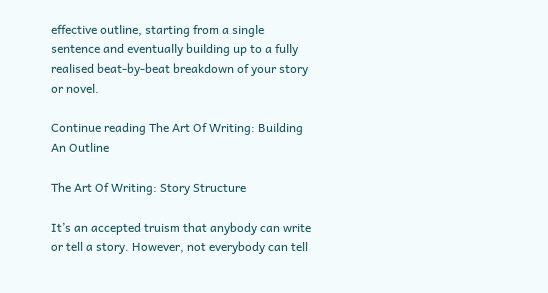effective outline, starting from a single sentence and eventually building up to a fully realised beat-by-beat breakdown of your story or novel.

Continue reading The Art Of Writing: Building An Outline

The Art Of Writing: Story Structure

It’s an accepted truism that anybody can write or tell a story. However, not everybody can tell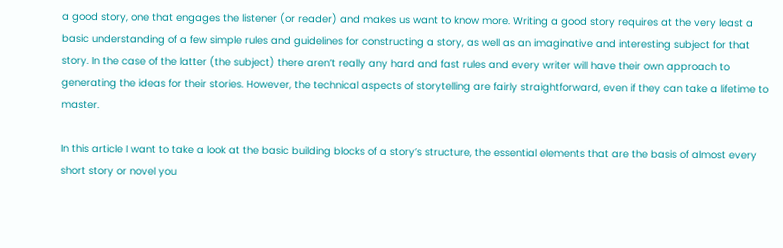a good story, one that engages the listener (or reader) and makes us want to know more. Writing a good story requires at the very least a basic understanding of a few simple rules and guidelines for constructing a story, as well as an imaginative and interesting subject for that story. In the case of the latter (the subject) there aren’t really any hard and fast rules and every writer will have their own approach to generating the ideas for their stories. However, the technical aspects of storytelling are fairly straightforward, even if they can take a lifetime to master.

In this article I want to take a look at the basic building blocks of a story’s structure, the essential elements that are the basis of almost every short story or novel you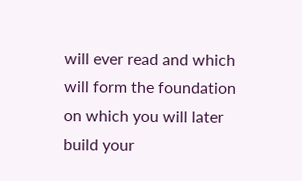will ever read and which will form the foundation on which you will later build your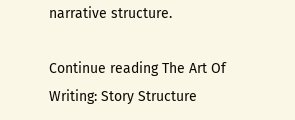narrative structure.

Continue reading The Art Of Writing: Story Structure